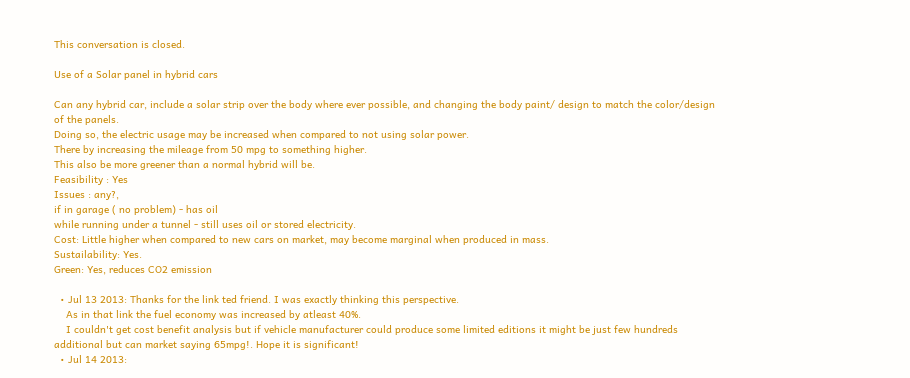This conversation is closed.

Use of a Solar panel in hybrid cars

Can any hybrid car, include a solar strip over the body where ever possible, and changing the body paint/ design to match the color/design of the panels.
Doing so, the electric usage may be increased when compared to not using solar power.
There by increasing the mileage from 50 mpg to something higher.
This also be more greener than a normal hybrid will be.
Feasibility : Yes
Issues : any?,
if in garage ( no problem) - has oil
while running under a tunnel - still uses oil or stored electricity.
Cost: Little higher when compared to new cars on market, may become marginal when produced in mass.
Sustailability: Yes.
Green: Yes, reduces CO2 emission

  • Jul 13 2013: Thanks for the link ted friend. I was exactly thinking this perspective.
    As in that link the fuel economy was increased by atleast 40%.
    I couldn't get cost benefit analysis but if vehicle manufacturer could produce some limited editions it might be just few hundreds additional but can market saying 65mpg!. Hope it is significant!
  • Jul 14 2013: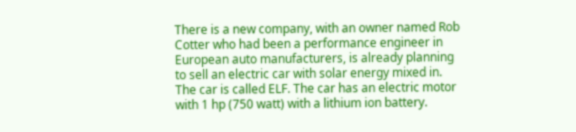There is a new company, with an owner named Rob Cotter who had been a performance engineer in European auto manufacturers, is already planning to sell an electric car with solar energy mixed in. The car is called ELF. The car has an electric motor with 1 hp (750 watt) with a lithium ion battery.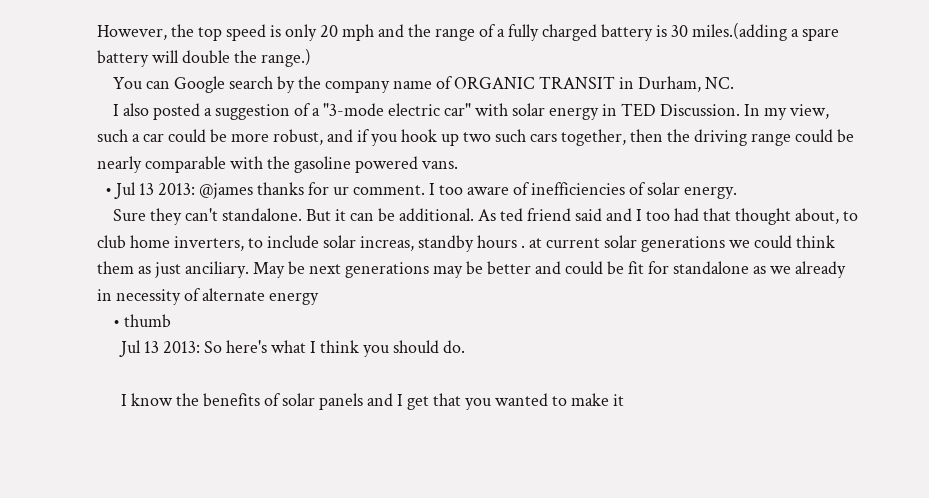However, the top speed is only 20 mph and the range of a fully charged battery is 30 miles.(adding a spare battery will double the range.)
    You can Google search by the company name of ORGANIC TRANSIT in Durham, NC.
    I also posted a suggestion of a "3-mode electric car" with solar energy in TED Discussion. In my view, such a car could be more robust, and if you hook up two such cars together, then the driving range could be nearly comparable with the gasoline powered vans.
  • Jul 13 2013: @james thanks for ur comment. I too aware of inefficiencies of solar energy.
    Sure they can't standalone. But it can be additional. As ted friend said and I too had that thought about, to club home inverters, to include solar increas, standby hours . at current solar generations we could think them as just anciliary. May be next generations may be better and could be fit for standalone as we already in necessity of alternate energy
    • thumb
      Jul 13 2013: So here's what I think you should do.

      I know the benefits of solar panels and I get that you wanted to make it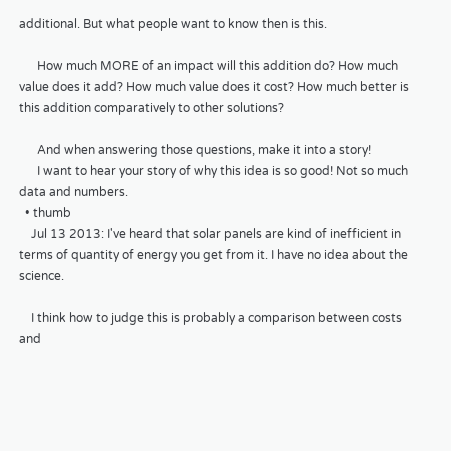additional. But what people want to know then is this.

      How much MORE of an impact will this addition do? How much value does it add? How much value does it cost? How much better is this addition comparatively to other solutions?

      And when answering those questions, make it into a story!
      I want to hear your story of why this idea is so good! Not so much data and numbers.
  • thumb
    Jul 13 2013: I've heard that solar panels are kind of inefficient in terms of quantity of energy you get from it. I have no idea about the science.

    I think how to judge this is probably a comparison between costs and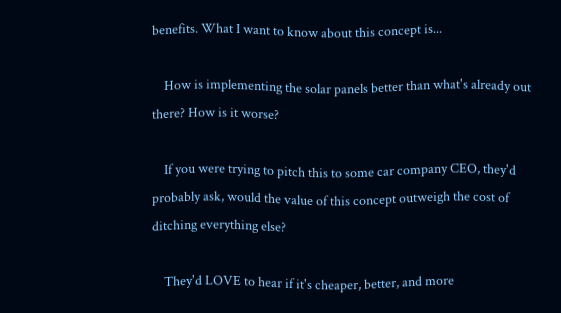benefits. What I want to know about this concept is...

    How is implementing the solar panels better than what's already out there? How is it worse?

    If you were trying to pitch this to some car company CEO, they'd probably ask, would the value of this concept outweigh the cost of ditching everything else?

    They'd LOVE to hear if it's cheaper, better, and more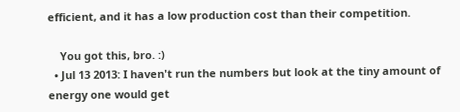efficient, and it has a low production cost than their competition.

    You got this, bro. :)
  • Jul 13 2013: I haven't run the numbers but look at the tiny amount of energy one would get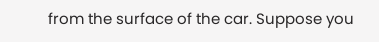from the surface of the car. Suppose you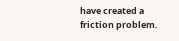have created a friction problem.